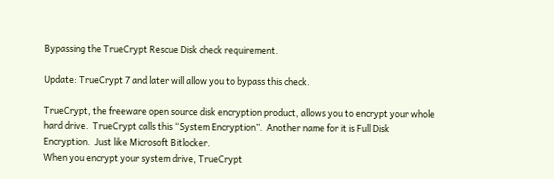Bypassing the TrueCrypt Rescue Disk check requirement.

Update: TrueCrypt 7 and later will allow you to bypass this check.

TrueCrypt, the freeware open source disk encryption product, allows you to encrypt your whole hard drive.  TrueCrypt calls this “System Encryption”.  Another name for it is Full Disk Encryption.  Just like Microsoft Bitlocker.
When you encrypt your system drive, TrueCrypt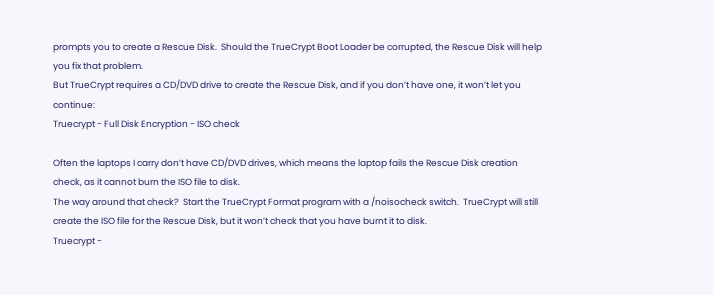prompts you to create a Rescue Disk.  Should the TrueCrypt Boot Loader be corrupted, the Rescue Disk will help you fix that problem.
But TrueCrypt requires a CD/DVD drive to create the Rescue Disk, and if you don’t have one, it won’t let you continue:
Truecrypt - Full Disk Encryption - ISO check

Often the laptops I carry don’t have CD/DVD drives, which means the laptop fails the Rescue Disk creation check, as it cannot burn the ISO file to disk.
The way around that check?  Start the TrueCrypt Format program with a /noisocheck switch.  TrueCrypt will still create the ISO file for the Rescue Disk, but it won’t check that you have burnt it to disk.
Truecrypt -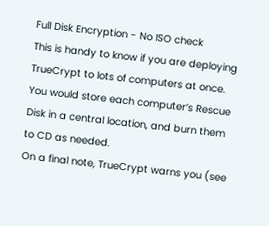Full Disk Encryption - No ISO check
This is handy to know if you are deploying TrueCrypt to lots of computers at once.  You would store each computer’s Rescue Disk in a central location, and burn them to CD as needed.
On a final note, TrueCrypt warns you (see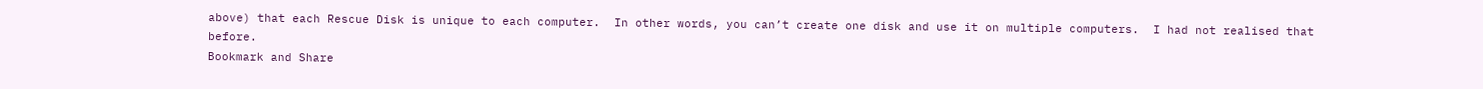above) that each Rescue Disk is unique to each computer.  In other words, you can’t create one disk and use it on multiple computers.  I had not realised that before.
Bookmark and Share